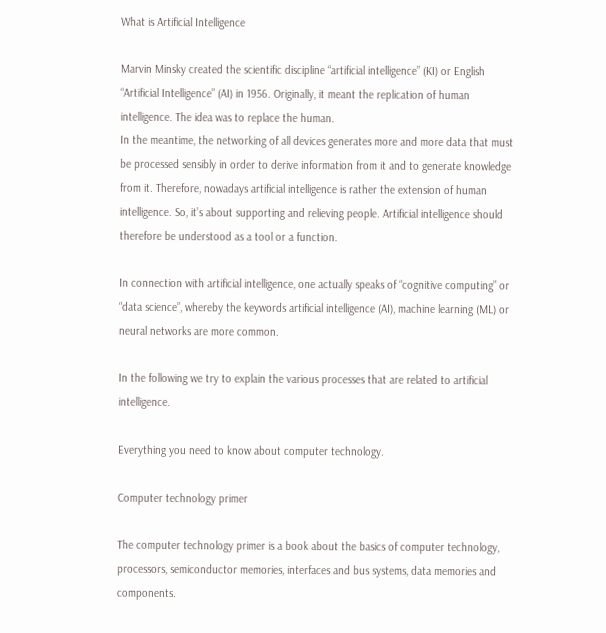What is Artificial Intelligence

Marvin Minsky created the scientific discipline “artificial intelligence” (KI) or English “Artificial Intelligence” (AI) in 1956. Originally, it meant the replication of human intelligence. The idea was to replace the human.
In the meantime, the networking of all devices generates more and more data that must be processed sensibly in order to derive information from it and to generate knowledge from it. Therefore, nowadays artificial intelligence is rather the extension of human intelligence. So, it’s about supporting and relieving people. Artificial intelligence should therefore be understood as a tool or a function.

In connection with artificial intelligence, one actually speaks of “cognitive computing” or “data science”, whereby the keywords artificial intelligence (AI), machine learning (ML) or neural networks are more common.

In the following we try to explain the various processes that are related to artificial intelligence.

Everything you need to know about computer technology.

Computer technology primer

The computer technology primer is a book about the basics of computer technology, processors, semiconductor memories, interfaces and bus systems, data memories and components.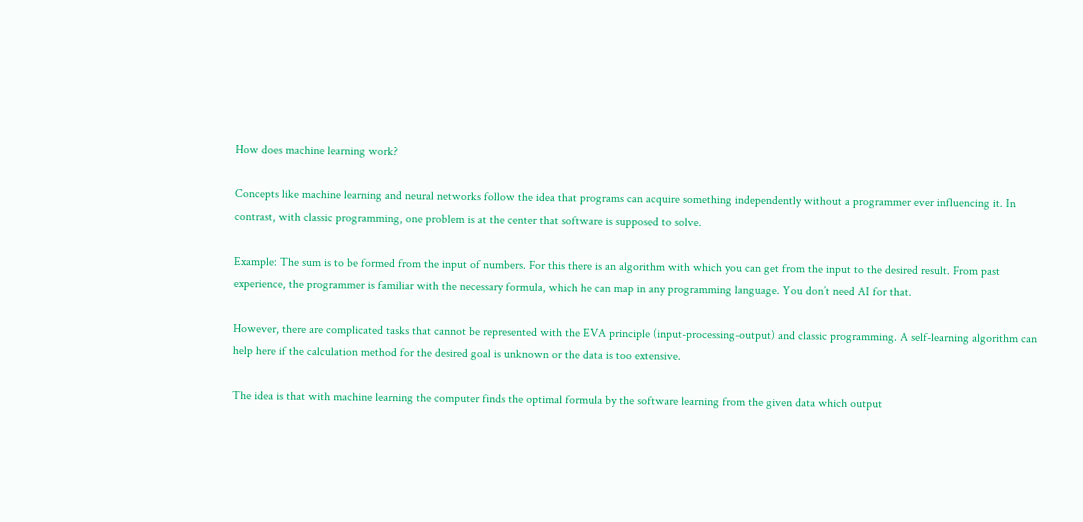How does machine learning work?

Concepts like machine learning and neural networks follow the idea that programs can acquire something independently without a programmer ever influencing it. In contrast, with classic programming, one problem is at the center that software is supposed to solve.

Example: The sum is to be formed from the input of numbers. For this there is an algorithm with which you can get from the input to the desired result. From past experience, the programmer is familiar with the necessary formula, which he can map in any programming language. You don’t need AI for that.

However, there are complicated tasks that cannot be represented with the EVA principle (input-processing-output) and classic programming. A self-learning algorithm can help here if the calculation method for the desired goal is unknown or the data is too extensive.

The idea is that with machine learning the computer finds the optimal formula by the software learning from the given data which output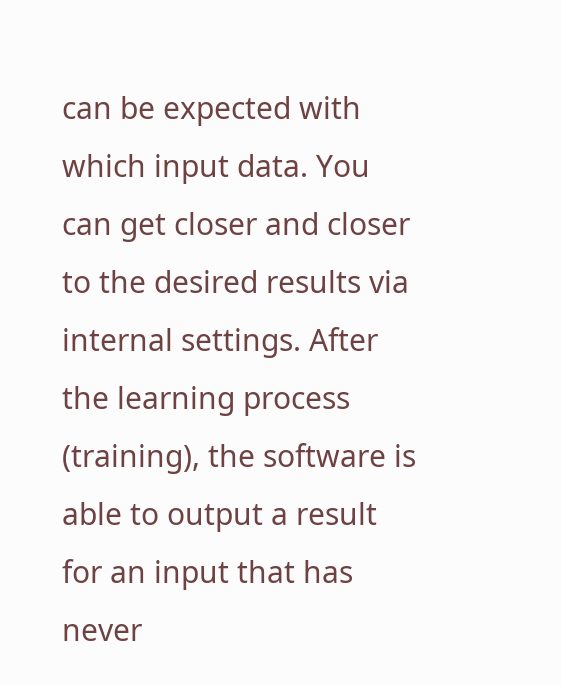can be expected with which input data. You can get closer and closer to the desired results via internal settings. After the learning process (training), the software is able to output a result for an input that has never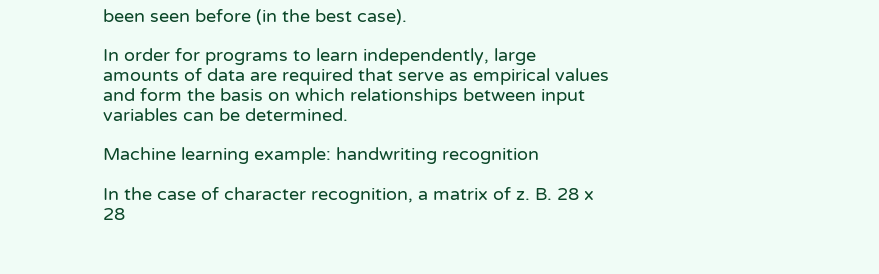been seen before (in the best case).

In order for programs to learn independently, large amounts of data are required that serve as empirical values and form the basis on which relationships between input variables can be determined.

Machine learning example: handwriting recognition

In the case of character recognition, a matrix of z. B. 28 x 28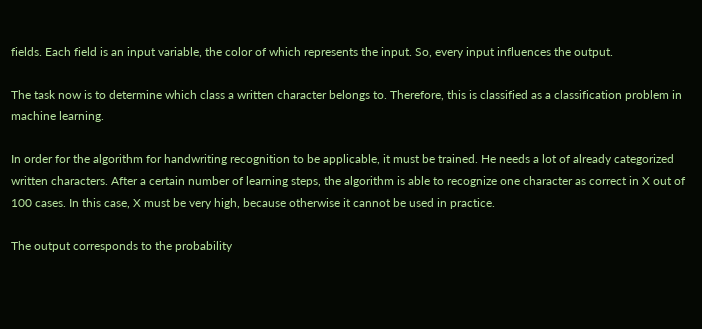fields. Each field is an input variable, the color of which represents the input. So, every input influences the output.

The task now is to determine which class a written character belongs to. Therefore, this is classified as a classification problem in machine learning.

In order for the algorithm for handwriting recognition to be applicable, it must be trained. He needs a lot of already categorized written characters. After a certain number of learning steps, the algorithm is able to recognize one character as correct in X out of 100 cases. In this case, X must be very high, because otherwise it cannot be used in practice.

The output corresponds to the probability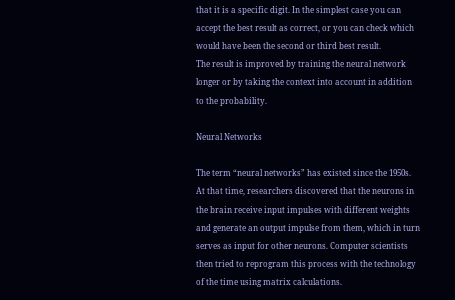that it is a specific digit. In the simplest case you can accept the best result as correct, or you can check which would have been the second or third best result.
The result is improved by training the neural network longer or by taking the context into account in addition to the probability.

Neural Networks

The term “neural networks” has existed since the 1950s. At that time, researchers discovered that the neurons in the brain receive input impulses with different weights and generate an output impulse from them, which in turn serves as input for other neurons. Computer scientists then tried to reprogram this process with the technology of the time using matrix calculations.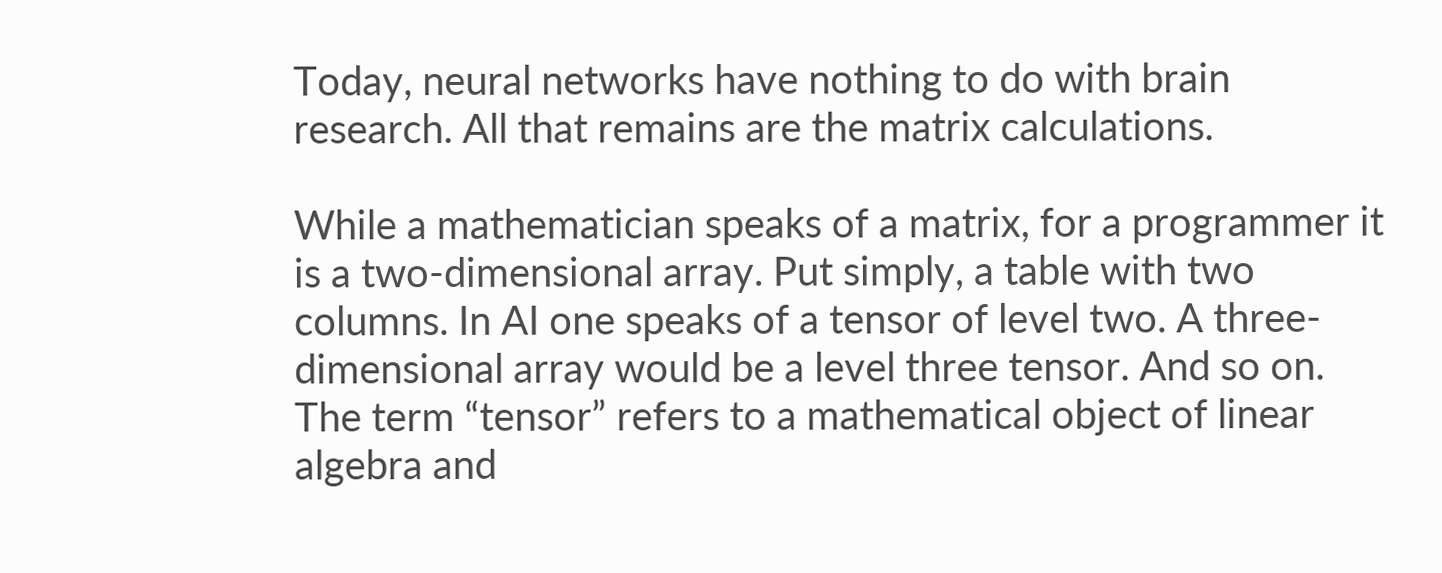Today, neural networks have nothing to do with brain research. All that remains are the matrix calculations.

While a mathematician speaks of a matrix, for a programmer it is a two-dimensional array. Put simply, a table with two columns. In AI one speaks of a tensor of level two. A three-dimensional array would be a level three tensor. And so on.
The term “tensor” refers to a mathematical object of linear algebra and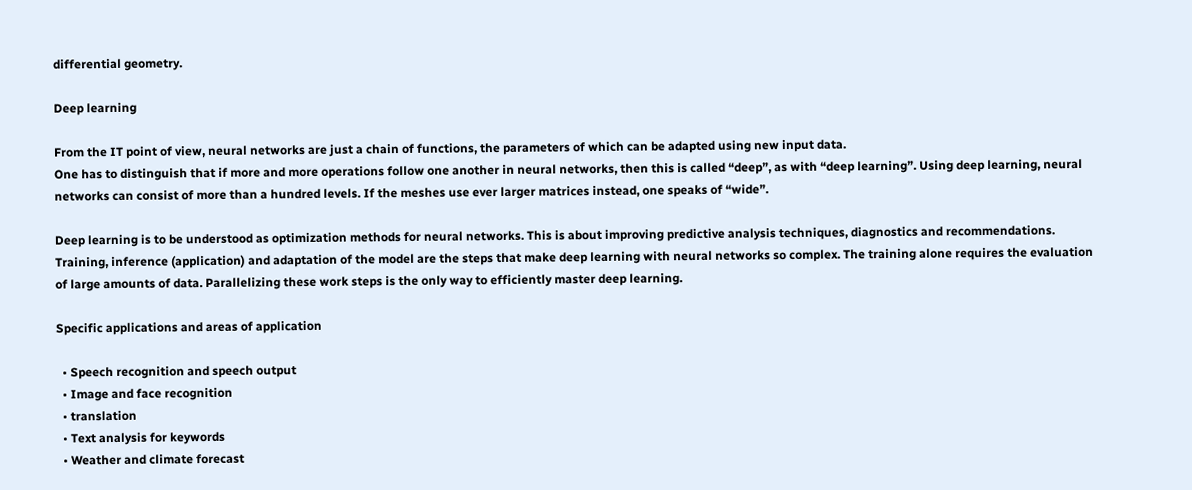differential geometry.

Deep learning

From the IT point of view, neural networks are just a chain of functions, the parameters of which can be adapted using new input data.
One has to distinguish that if more and more operations follow one another in neural networks, then this is called “deep”, as with “deep learning”. Using deep learning, neural networks can consist of more than a hundred levels. If the meshes use ever larger matrices instead, one speaks of “wide”.

Deep learning is to be understood as optimization methods for neural networks. This is about improving predictive analysis techniques, diagnostics and recommendations. Training, inference (application) and adaptation of the model are the steps that make deep learning with neural networks so complex. The training alone requires the evaluation of large amounts of data. Parallelizing these work steps is the only way to efficiently master deep learning.

Specific applications and areas of application

  • Speech recognition and speech output
  • Image and face recognition
  • translation
  • Text analysis for keywords
  • Weather and climate forecast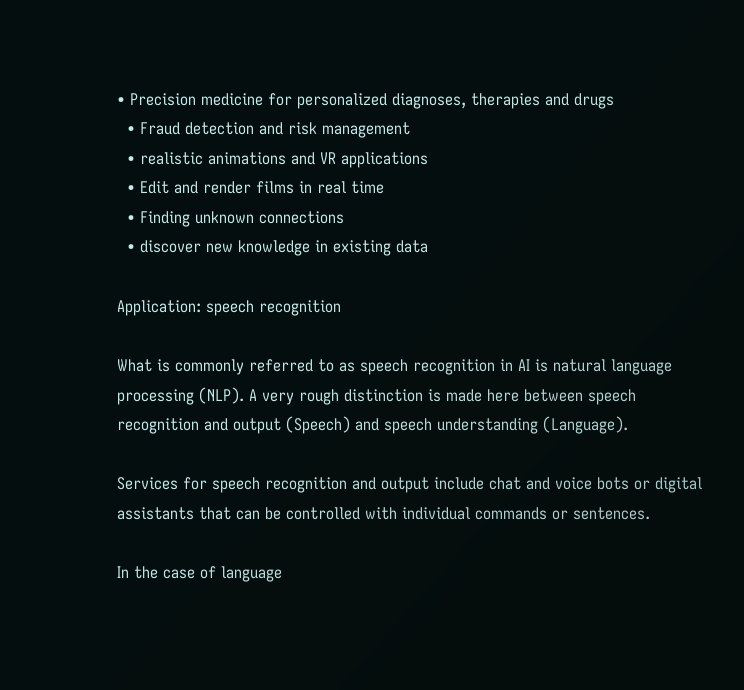• Precision medicine for personalized diagnoses, therapies and drugs
  • Fraud detection and risk management
  • realistic animations and VR applications
  • Edit and render films in real time
  • Finding unknown connections
  • discover new knowledge in existing data

Application: speech recognition

What is commonly referred to as speech recognition in AI is natural language processing (NLP). A very rough distinction is made here between speech recognition and output (Speech) and speech understanding (Language).

Services for speech recognition and output include chat and voice bots or digital assistants that can be controlled with individual commands or sentences.

In the case of language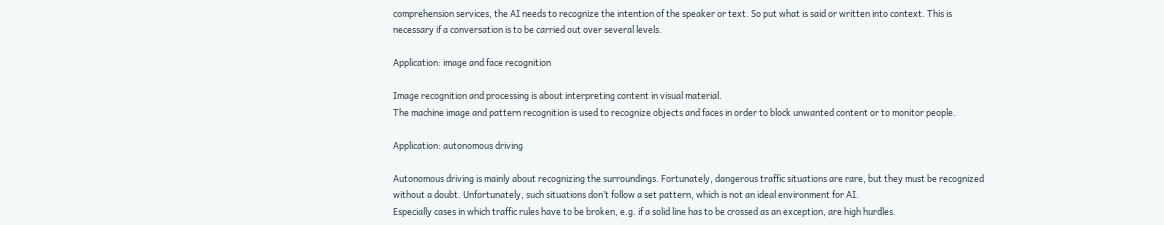comprehension services, the AI needs to recognize the intention of the speaker or text. So put what is said or written into context. This is necessary if a conversation is to be carried out over several levels.

Application: image and face recognition

Image recognition and processing is about interpreting content in visual material.
The machine image and pattern recognition is used to recognize objects and faces in order to block unwanted content or to monitor people.

Application: autonomous driving

Autonomous driving is mainly about recognizing the surroundings. Fortunately, dangerous traffic situations are rare, but they must be recognized without a doubt. Unfortunately, such situations don’t follow a set pattern, which is not an ideal environment for AI.
Especially cases in which traffic rules have to be broken, e.g. if a solid line has to be crossed as an exception, are high hurdles.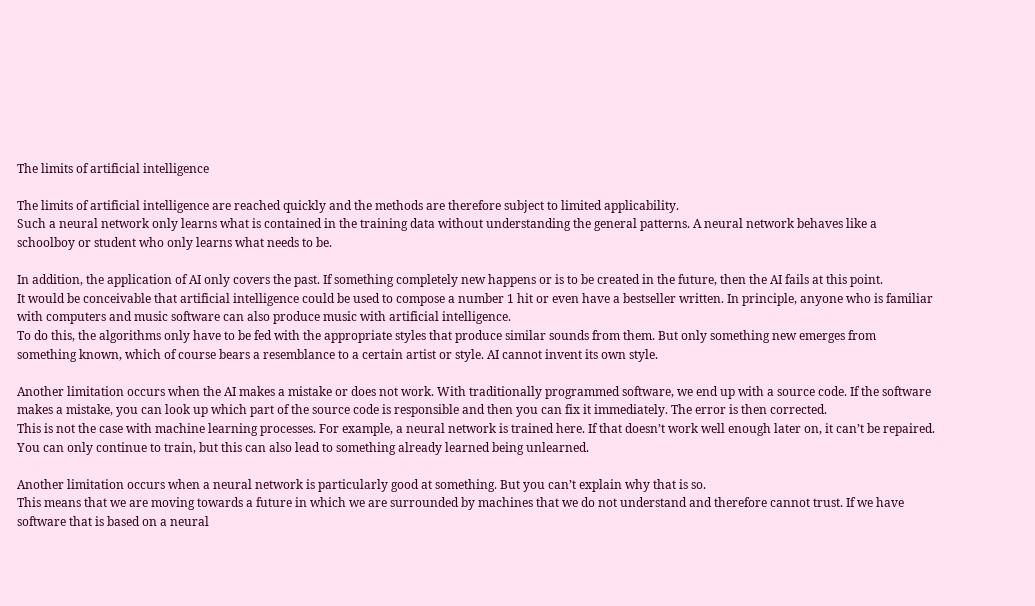The limits of artificial intelligence

The limits of artificial intelligence are reached quickly and the methods are therefore subject to limited applicability.
Such a neural network only learns what is contained in the training data without understanding the general patterns. A neural network behaves like a schoolboy or student who only learns what needs to be.

In addition, the application of AI only covers the past. If something completely new happens or is to be created in the future, then the AI fails at this point.
It would be conceivable that artificial intelligence could be used to compose a number 1 hit or even have a bestseller written. In principle, anyone who is familiar with computers and music software can also produce music with artificial intelligence.
To do this, the algorithms only have to be fed with the appropriate styles that produce similar sounds from them. But only something new emerges from something known, which of course bears a resemblance to a certain artist or style. AI cannot invent its own style.

Another limitation occurs when the AI makes a mistake or does not work. With traditionally programmed software, we end up with a source code. If the software makes a mistake, you can look up which part of the source code is responsible and then you can fix it immediately. The error is then corrected.
This is not the case with machine learning processes. For example, a neural network is trained here. If that doesn’t work well enough later on, it can’t be repaired. You can only continue to train, but this can also lead to something already learned being unlearned.

Another limitation occurs when a neural network is particularly good at something. But you can’t explain why that is so.
This means that we are moving towards a future in which we are surrounded by machines that we do not understand and therefore cannot trust. If we have software that is based on a neural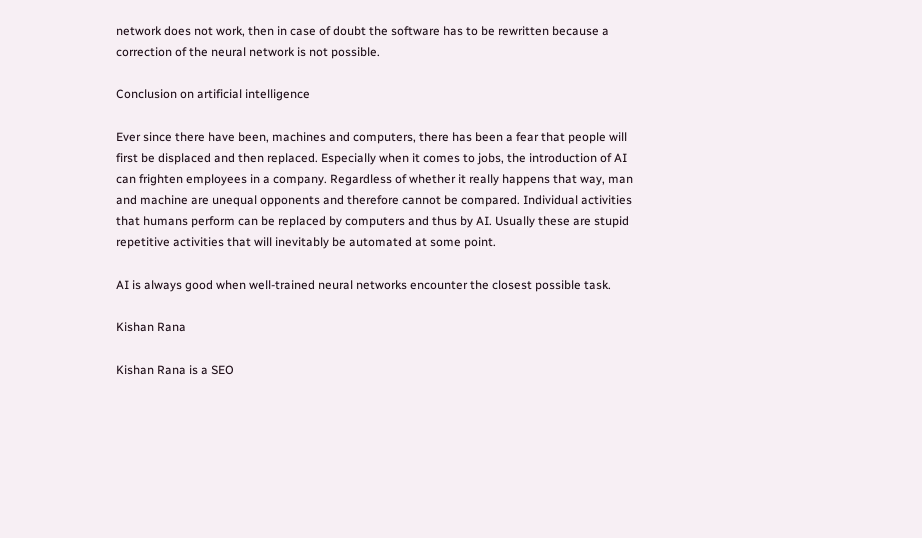network does not work, then in case of doubt the software has to be rewritten because a correction of the neural network is not possible.

Conclusion on artificial intelligence

Ever since there have been, machines and computers, there has been a fear that people will first be displaced and then replaced. Especially when it comes to jobs, the introduction of AI can frighten employees in a company. Regardless of whether it really happens that way, man and machine are unequal opponents and therefore cannot be compared. Individual activities that humans perform can be replaced by computers and thus by AI. Usually these are stupid repetitive activities that will inevitably be automated at some point.

AI is always good when well-trained neural networks encounter the closest possible task.

Kishan Rana

Kishan Rana is a SEO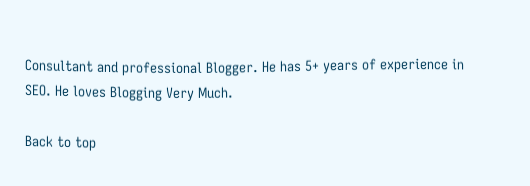Consultant and professional Blogger. He has 5+ years of experience in SEO. He loves Blogging Very Much.

Back to top